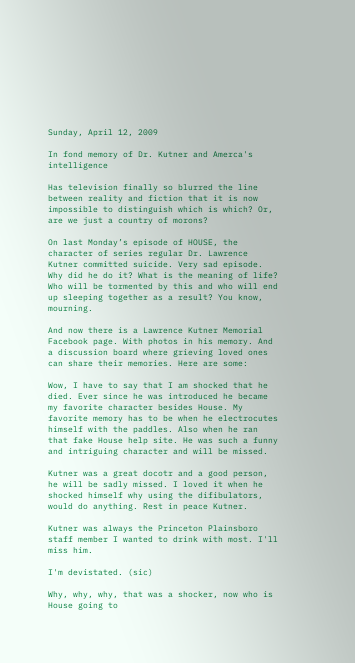Sunday, April 12, 2009

In fond memory of Dr. Kutner and Amerca's intelligence

Has television finally so blurred the line between reality and fiction that it is now impossible to distinguish which is which? Or, are we just a country of morons?

On last Monday’s episode of HOUSE, the character of series regular Dr. Lawrence Kutner committed suicide. Very sad episode. Why did he do it? What is the meaning of life? Who will be tormented by this and who will end up sleeping together as a result? You know, mourning.

And now there is a Lawrence Kutner Memorial Facebook page. With photos in his memory. And a discussion board where grieving loved ones can share their memories. Here are some:

Wow, I have to say that I am shocked that he died. Ever since he was introduced he became my favorite character besides House. My favorite memory has to be when he electrocutes himself with the paddles. Also when he ran that fake House help site. He was such a funny and intriguing character and will be missed.

Kutner was a great docotr and a good person, he will be sadly missed. I loved it when he shocked himself why using the difibulators, would do anything. Rest in peace Kutner.

Kutner was always the Princeton Plainsboro staff member I wanted to drink with most. I'll miss him.

I'm devistated. (sic)

Why, why, why, that was a shocker, now who is House going to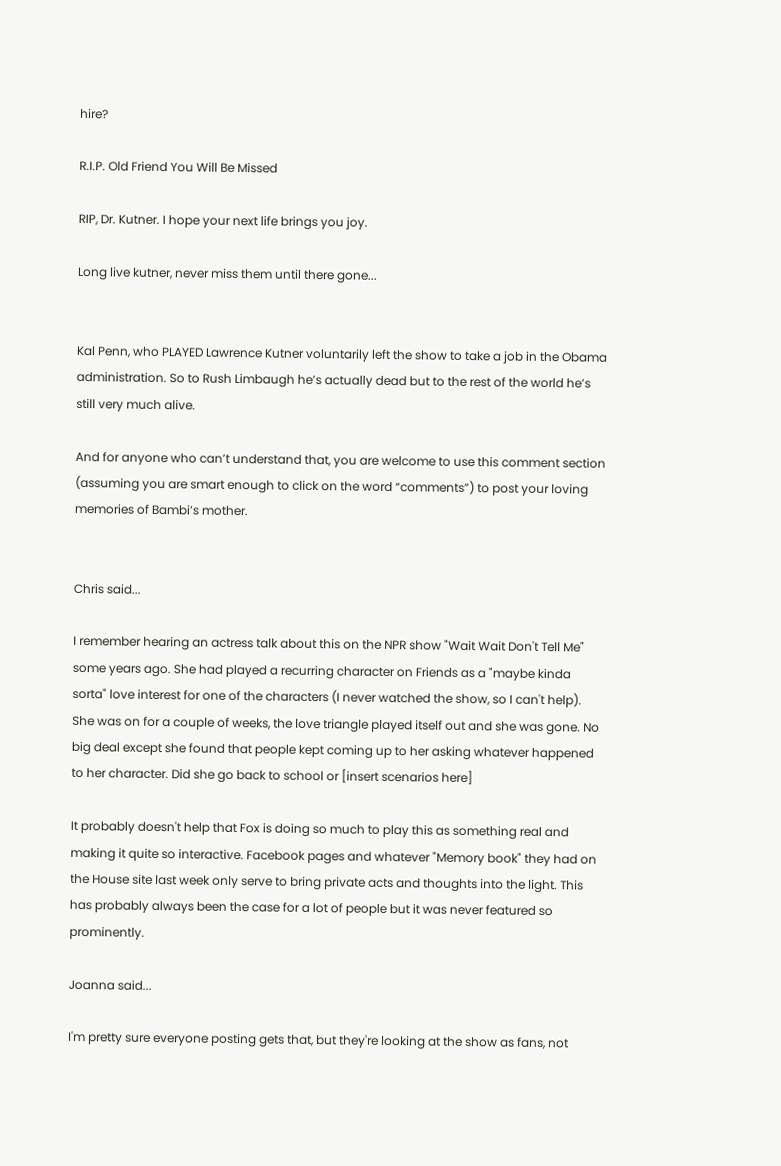hire?

R.I.P. Old Friend You Will Be Missed

RIP, Dr. Kutner. I hope your next life brings you joy.

Long live kutner, never miss them until there gone...


Kal Penn, who PLAYED Lawrence Kutner voluntarily left the show to take a job in the Obama administration. So to Rush Limbaugh he’s actually dead but to the rest of the world he’s still very much alive.

And for anyone who can’t understand that, you are welcome to use this comment section (assuming you are smart enough to click on the word “comments”) to post your loving memories of Bambi’s mother.


Chris said...

I remember hearing an actress talk about this on the NPR show "Wait Wait Don't Tell Me" some years ago. She had played a recurring character on Friends as a "maybe kinda sorta" love interest for one of the characters (I never watched the show, so I can't help). She was on for a couple of weeks, the love triangle played itself out and she was gone. No big deal except she found that people kept coming up to her asking whatever happened to her character. Did she go back to school or [insert scenarios here]

It probably doesn't help that Fox is doing so much to play this as something real and making it quite so interactive. Facebook pages and whatever "Memory book" they had on the House site last week only serve to bring private acts and thoughts into the light. This has probably always been the case for a lot of people but it was never featured so prominently.

Joanna said...

I'm pretty sure everyone posting gets that, but they're looking at the show as fans, not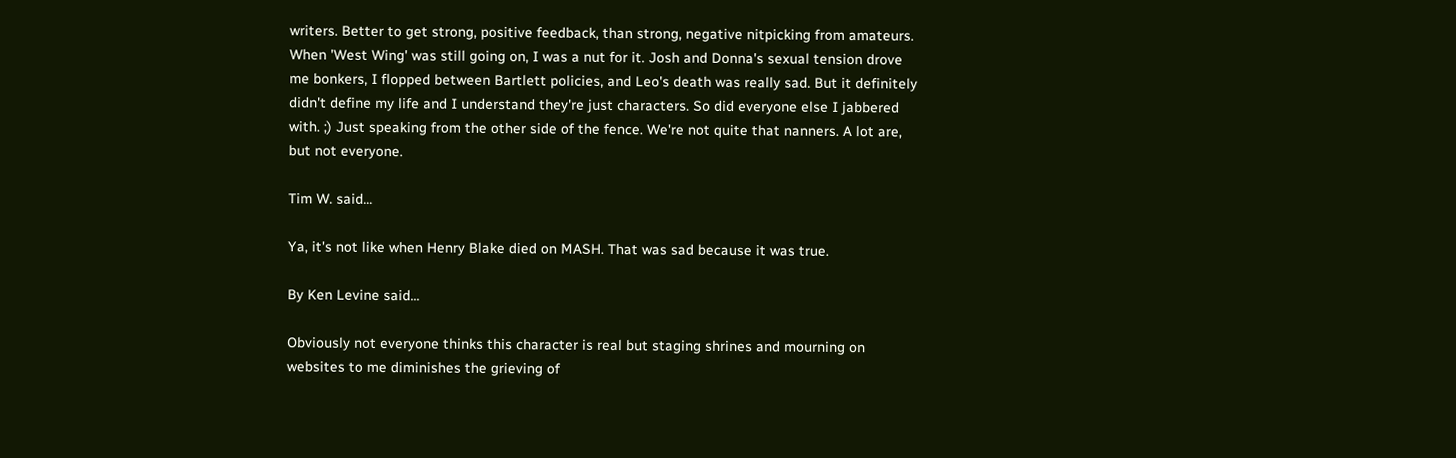writers. Better to get strong, positive feedback, than strong, negative nitpicking from amateurs. When 'West Wing' was still going on, I was a nut for it. Josh and Donna's sexual tension drove me bonkers, I flopped between Bartlett policies, and Leo's death was really sad. But it definitely didn't define my life and I understand they're just characters. So did everyone else I jabbered with. ;) Just speaking from the other side of the fence. We're not quite that nanners. A lot are, but not everyone.

Tim W. said...

Ya, it's not like when Henry Blake died on MASH. That was sad because it was true.

By Ken Levine said...

Obviously not everyone thinks this character is real but staging shrines and mourning on websites to me diminishes the grieving of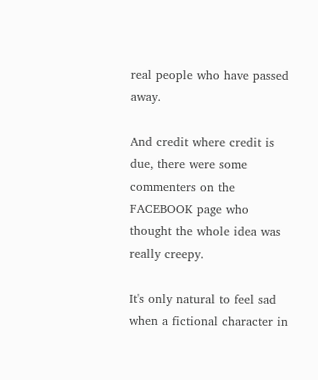real people who have passed away.

And credit where credit is due, there were some commenters on the FACEBOOK page who thought the whole idea was really creepy.

It's only natural to feel sad when a fictional character in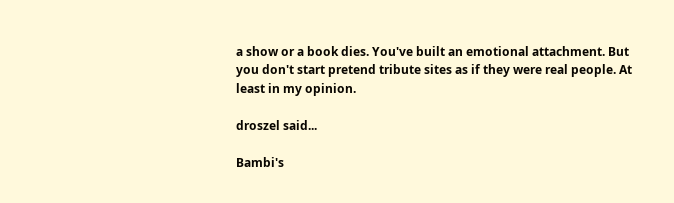a show or a book dies. You've built an emotional attachment. But you don't start pretend tribute sites as if they were real people. At least in my opinion.

droszel said...

Bambi's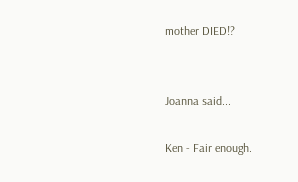mother DIED!?


Joanna said...

Ken - Fair enough.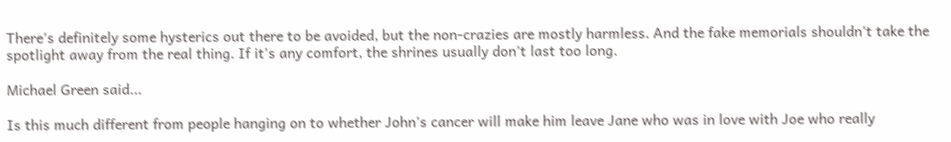There's definitely some hysterics out there to be avoided, but the non-crazies are mostly harmless. And the fake memorials shouldn't take the spotlight away from the real thing. If it's any comfort, the shrines usually don't last too long.

Michael Green said...

Is this much different from people hanging on to whether John's cancer will make him leave Jane who was in love with Joe who really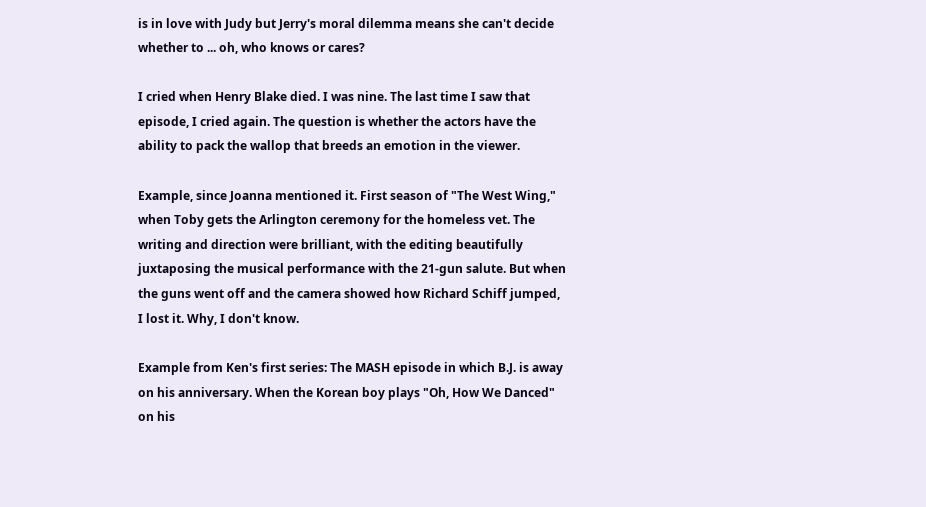is in love with Judy but Jerry's moral dilemma means she can't decide whether to ... oh, who knows or cares?

I cried when Henry Blake died. I was nine. The last time I saw that episode, I cried again. The question is whether the actors have the ability to pack the wallop that breeds an emotion in the viewer.

Example, since Joanna mentioned it. First season of "The West Wing," when Toby gets the Arlington ceremony for the homeless vet. The writing and direction were brilliant, with the editing beautifully juxtaposing the musical performance with the 21-gun salute. But when the guns went off and the camera showed how Richard Schiff jumped, I lost it. Why, I don't know.

Example from Ken's first series: The MASH episode in which B.J. is away on his anniversary. When the Korean boy plays "Oh, How We Danced" on his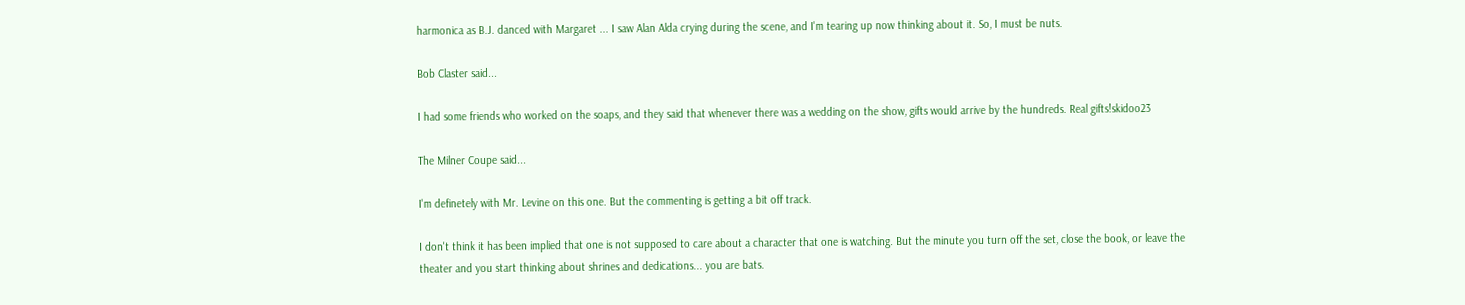harmonica as B.J. danced with Margaret ... I saw Alan Alda crying during the scene, and I'm tearing up now thinking about it. So, I must be nuts.

Bob Claster said...

I had some friends who worked on the soaps, and they said that whenever there was a wedding on the show, gifts would arrive by the hundreds. Real gifts!skidoo23

The Milner Coupe said...

I'm definetely with Mr. Levine on this one. But the commenting is getting a bit off track.

I don't think it has been implied that one is not supposed to care about a character that one is watching. But the minute you turn off the set, close the book, or leave the theater and you start thinking about shrines and dedications... you are bats.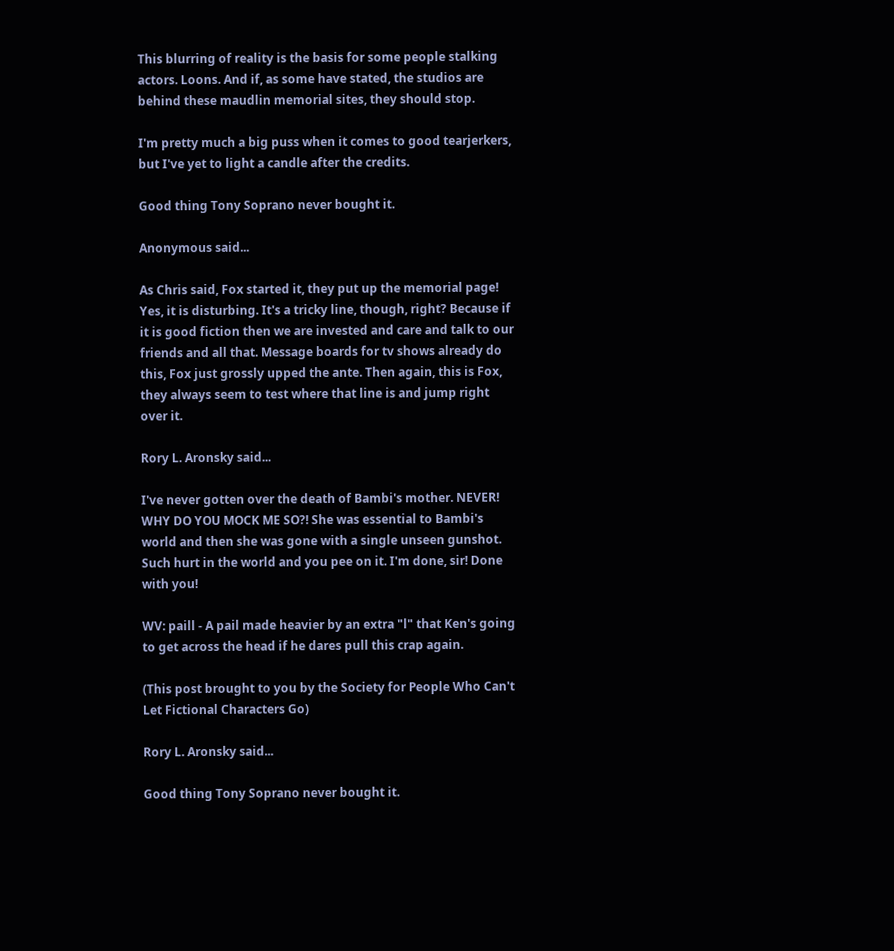This blurring of reality is the basis for some people stalking actors. Loons. And if, as some have stated, the studios are behind these maudlin memorial sites, they should stop.

I'm pretty much a big puss when it comes to good tearjerkers, but I've yet to light a candle after the credits.

Good thing Tony Soprano never bought it.

Anonymous said...

As Chris said, Fox started it, they put up the memorial page! Yes, it is disturbing. It's a tricky line, though, right? Because if it is good fiction then we are invested and care and talk to our friends and all that. Message boards for tv shows already do this, Fox just grossly upped the ante. Then again, this is Fox, they always seem to test where that line is and jump right over it.

Rory L. Aronsky said...

I've never gotten over the death of Bambi's mother. NEVER! WHY DO YOU MOCK ME SO?! She was essential to Bambi's world and then she was gone with a single unseen gunshot. Such hurt in the world and you pee on it. I'm done, sir! Done with you!

WV: paill - A pail made heavier by an extra "l" that Ken's going to get across the head if he dares pull this crap again.

(This post brought to you by the Society for People Who Can't Let Fictional Characters Go)

Rory L. Aronsky said...

Good thing Tony Soprano never bought it.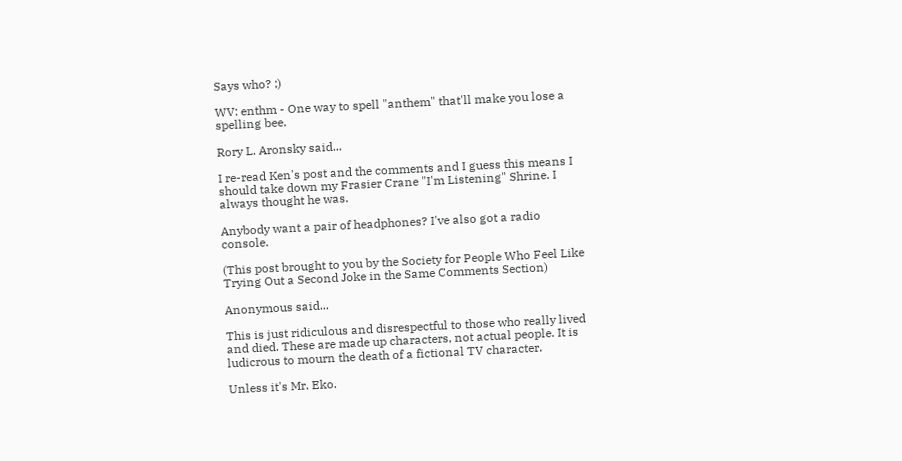Says who? ;)

WV: enthm - One way to spell "anthem" that'll make you lose a spelling bee.

Rory L. Aronsky said...

I re-read Ken's post and the comments and I guess this means I should take down my Frasier Crane "I'm Listening" Shrine. I always thought he was.

Anybody want a pair of headphones? I've also got a radio console.

(This post brought to you by the Society for People Who Feel Like Trying Out a Second Joke in the Same Comments Section)

Anonymous said...

This is just ridiculous and disrespectful to those who really lived and died. These are made up characters, not actual people. It is ludicrous to mourn the death of a fictional TV character.

Unless it's Mr. Eko.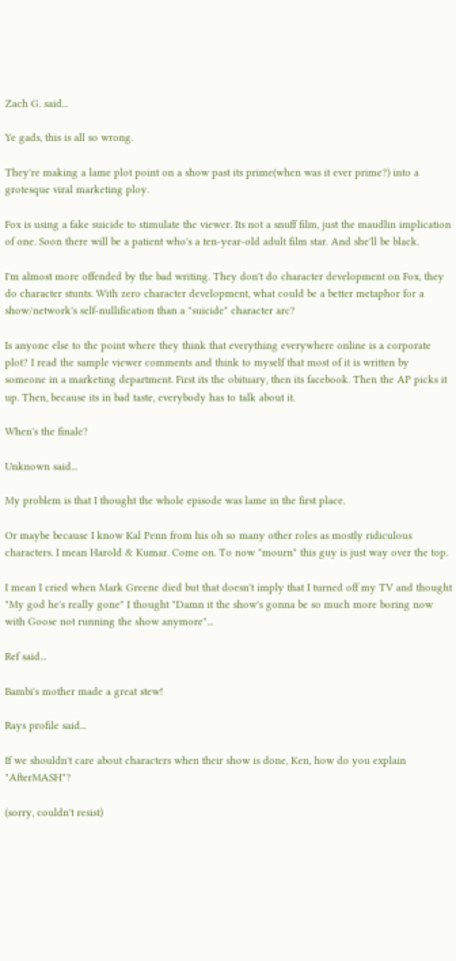Zach G. said...

Ye gads, this is all so wrong.

They're making a lame plot point on a show past its prime(when was it ever prime?) into a grotesque viral marketing ploy.

Fox is using a fake suicide to stimulate the viewer. Its not a snuff film, just the maudlin implication of one. Soon there will be a patient who's a ten-year-old adult film star. And she'll be black.

I'm almost more offended by the bad writing. They don't do character development on Fox, they do character stunts. With zero character development, what could be a better metaphor for a show/network's self-nullification than a "suicide" character arc?

Is anyone else to the point where they think that everything everywhere online is a corporate plot? I read the sample viewer comments and think to myself that most of it is written by someone in a marketing department. First its the obituary, then its facebook. Then the AP picks it up. Then, because its in bad taste, everybody has to talk about it.

When's the finale?

Unknown said...

My problem is that I thought the whole episode was lame in the first place.

Or maybe because I know Kal Penn from his oh so many other roles as mostly ridiculous characters. I mean Harold & Kumar. Come on. To now "mourn" this guy is just way over the top.

I mean I cried when Mark Greene died but that doesn't imply that I turned off my TV and thought "My god he's really gone" I thought "Damn it the show's gonna be so much more boring now with Goose not running the show anymore"...

Ref said...

Bambi's mother made a great stew!

Rays profile said...

If we shouldn't care about characters when their show is done, Ken, how do you explain "AfterMASH"?

(sorry, couldn't resist)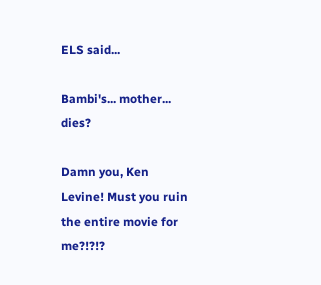ELS said...

Bambi's... mother... dies?

Damn you, Ken Levine! Must you ruin the entire movie for me?!?!?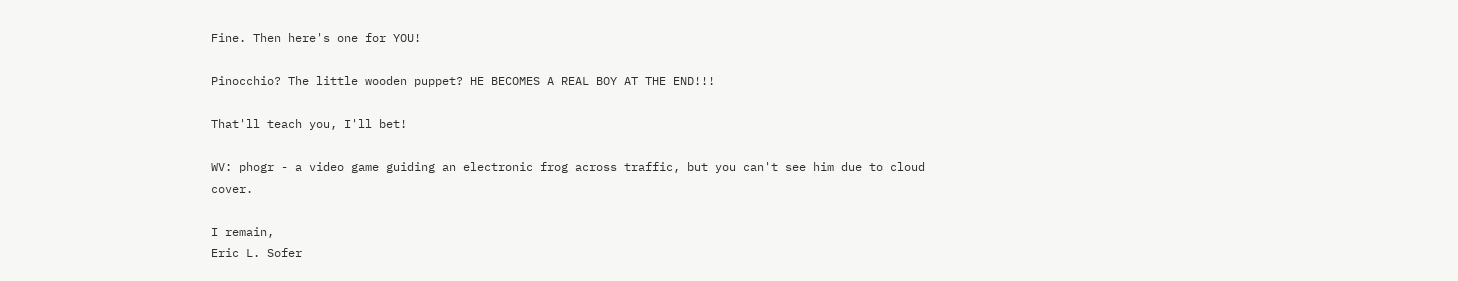Fine. Then here's one for YOU!

Pinocchio? The little wooden puppet? HE BECOMES A REAL BOY AT THE END!!!

That'll teach you, I'll bet!

WV: phogr - a video game guiding an electronic frog across traffic, but you can't see him due to cloud cover.

I remain,
Eric L. Sofer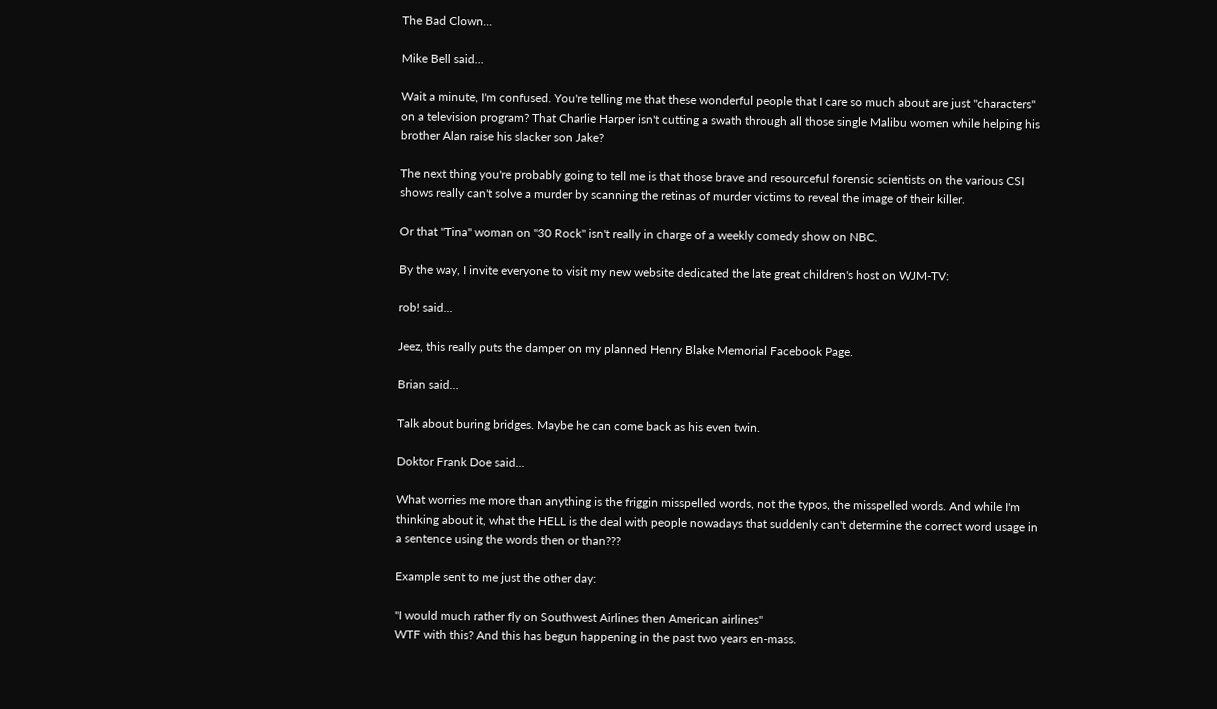The Bad Clown...

Mike Bell said...

Wait a minute, I'm confused. You're telling me that these wonderful people that I care so much about are just "characters" on a television program? That Charlie Harper isn't cutting a swath through all those single Malibu women while helping his brother Alan raise his slacker son Jake?

The next thing you're probably going to tell me is that those brave and resourceful forensic scientists on the various CSI shows really can't solve a murder by scanning the retinas of murder victims to reveal the image of their killer.

Or that "Tina" woman on "30 Rock" isn't really in charge of a weekly comedy show on NBC.

By the way, I invite everyone to visit my new website dedicated the late great children's host on WJM-TV:

rob! said...

Jeez, this really puts the damper on my planned Henry Blake Memorial Facebook Page.

Brian said...

Talk about buring bridges. Maybe he can come back as his even twin.

Doktor Frank Doe said...

What worries me more than anything is the friggin misspelled words, not the typos, the misspelled words. And while I'm thinking about it, what the HELL is the deal with people nowadays that suddenly can't determine the correct word usage in a sentence using the words then or than???

Example sent to me just the other day:

"I would much rather fly on Southwest Airlines then American airlines"
WTF with this? And this has begun happening in the past two years en-mass.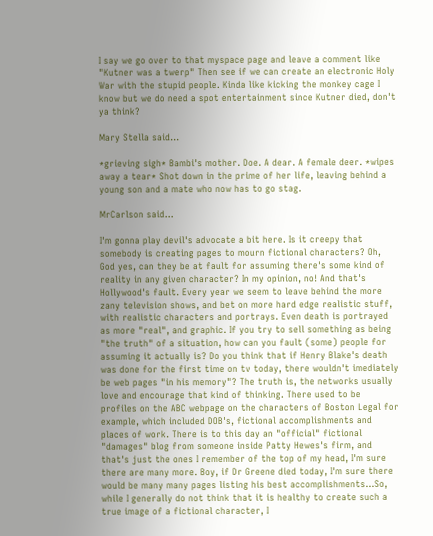I say we go over to that myspace page and leave a comment like "Kutner was a twerp" Then see if we can create an electronic Holy War with the stupid people. Kinda like kicking the monkey cage I know but we do need a spot entertainment since Kutner died, don't ya think?

Mary Stella said...

*grieving sigh* Bambi's mother. Doe. A dear. A female deer. *wipes away a tear* Shot down in the prime of her life, leaving behind a young son and a mate who now has to go stag.

MrCarlson said...

I'm gonna play devil's advocate a bit here. Is it creepy that somebody is creating pages to mourn fictional characters? Oh, God yes, can they be at fault for assuming there's some kind of reality in any given character? In my opinion, no! And that's Hollywood's fault. Every year we seem to leave behind the more zany television shows, and bet on more hard edge realistic stuff, with realistic characters and portrays. Even death is portrayed as more "real", and graphic. If you try to sell something as being "the truth" of a situation, how can you fault (some) people for assuming it actually is? Do you think that if Henry Blake's death was done for the first time on tv today, there wouldn't imediately be web pages "in his memory"? The truth is, the networks usually love and encourage that kind of thinking. There used to be profiles on the ABC webpage on the characters of Boston Legal for example, which included DOB's, fictional accomplishments and places of work. There is to this day an "official" fictional "damages" blog from someone inside Patty Hewes's firm, and that's just the ones I remember of the top of my head, I'm sure there are many more. Boy, if Dr Greene died today, I'm sure there would be many many pages listing his best accomplishments...So, while I generally do not think that it is healthy to create such a true image of a fictional character, I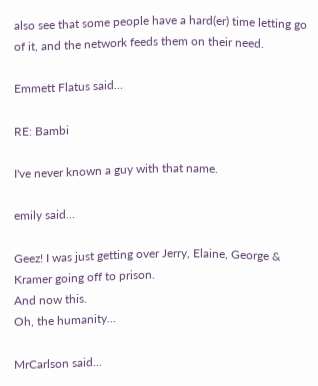also see that some people have a hard(er) time letting go of it, and the network feeds them on their need.

Emmett Flatus said...

RE: Bambi

I've never known a guy with that name.

emily said...

Geez! I was just getting over Jerry, Elaine, George & Kramer going off to prison.
And now this.
Oh, the humanity...

MrCarlson said...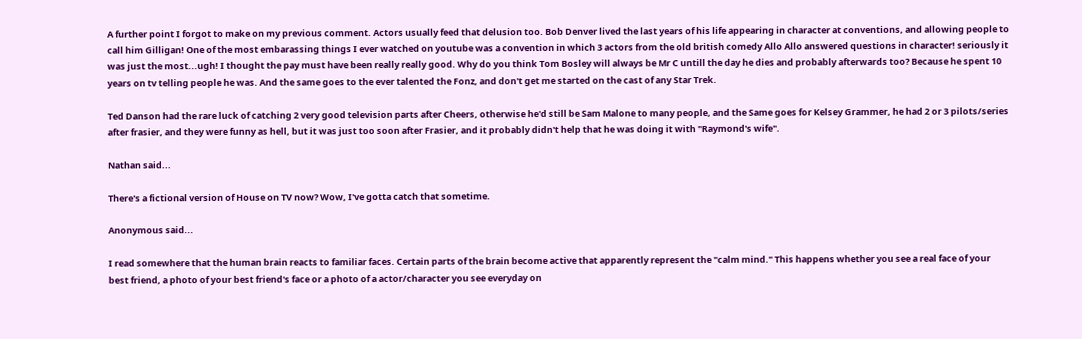A further point I forgot to make on my previous comment. Actors usually feed that delusion too. Bob Denver lived the last years of his life appearing in character at conventions, and allowing people to call him Gilligan! One of the most embarassing things I ever watched on youtube was a convention in which 3 actors from the old british comedy Allo Allo answered questions in character! seriously it was just the most...ugh! I thought the pay must have been really really good. Why do you think Tom Bosley will always be Mr C untill the day he dies and probably afterwards too? Because he spent 10 years on tv telling people he was. And the same goes to the ever talented the Fonz, and don't get me started on the cast of any Star Trek.

Ted Danson had the rare luck of catching 2 very good television parts after Cheers, otherwise he'd still be Sam Malone to many people, and the Same goes for Kelsey Grammer, he had 2 or 3 pilots/series after frasier, and they were funny as hell, but it was just too soon after Frasier, and it probably didn't help that he was doing it with "Raymond's wife".

Nathan said...

There's a fictional version of House on TV now? Wow, I've gotta catch that sometime.

Anonymous said...

I read somewhere that the human brain reacts to familiar faces. Certain parts of the brain become active that apparently represent the "calm mind." This happens whether you see a real face of your best friend, a photo of your best friend's face or a photo of a actor/character you see everyday on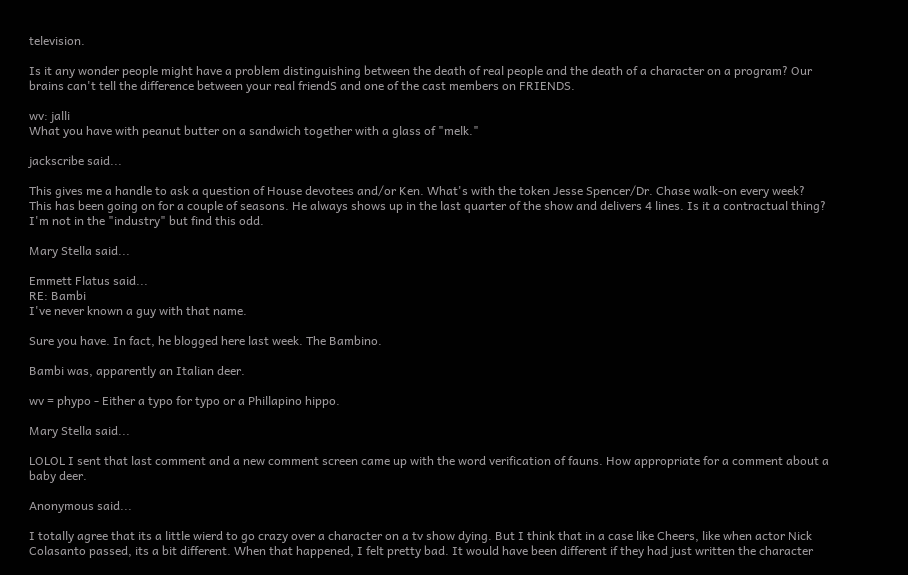television.

Is it any wonder people might have a problem distinguishing between the death of real people and the death of a character on a program? Our brains can't tell the difference between your real friendS and one of the cast members on FRIENDS.

wv: jalli
What you have with peanut butter on a sandwich together with a glass of "melk."

jackscribe said...

This gives me a handle to ask a question of House devotees and/or Ken. What's with the token Jesse Spencer/Dr. Chase walk-on every week? This has been going on for a couple of seasons. He always shows up in the last quarter of the show and delivers 4 lines. Is it a contractual thing? I'm not in the "industry" but find this odd.

Mary Stella said...

Emmett Flatus said...
RE: Bambi
I've never known a guy with that name.

Sure you have. In fact, he blogged here last week. The Bambino.

Bambi was, apparently an Italian deer.

wv = phypo - Either a typo for typo or a Phillapino hippo.

Mary Stella said...

LOLOL I sent that last comment and a new comment screen came up with the word verification of fauns. How appropriate for a comment about a baby deer.

Anonymous said...

I totally agree that its a little wierd to go crazy over a character on a tv show dying. But I think that in a case like Cheers, like when actor Nick Colasanto passed, its a bit different. When that happened, I felt pretty bad. It would have been different if they had just written the character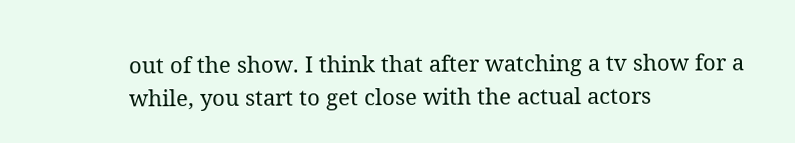out of the show. I think that after watching a tv show for a while, you start to get close with the actual actors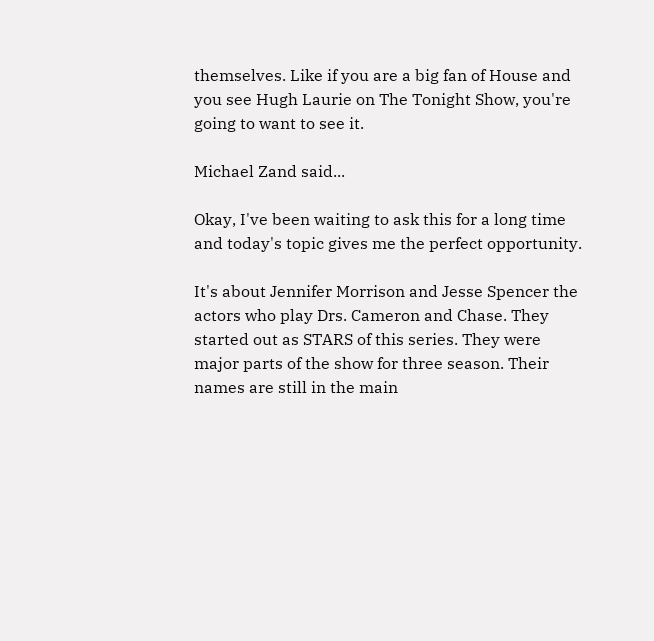themselves. Like if you are a big fan of House and you see Hugh Laurie on The Tonight Show, you're going to want to see it.

Michael Zand said...

Okay, I've been waiting to ask this for a long time and today's topic gives me the perfect opportunity.

It's about Jennifer Morrison and Jesse Spencer the actors who play Drs. Cameron and Chase. They started out as STARS of this series. They were major parts of the show for three season. Their names are still in the main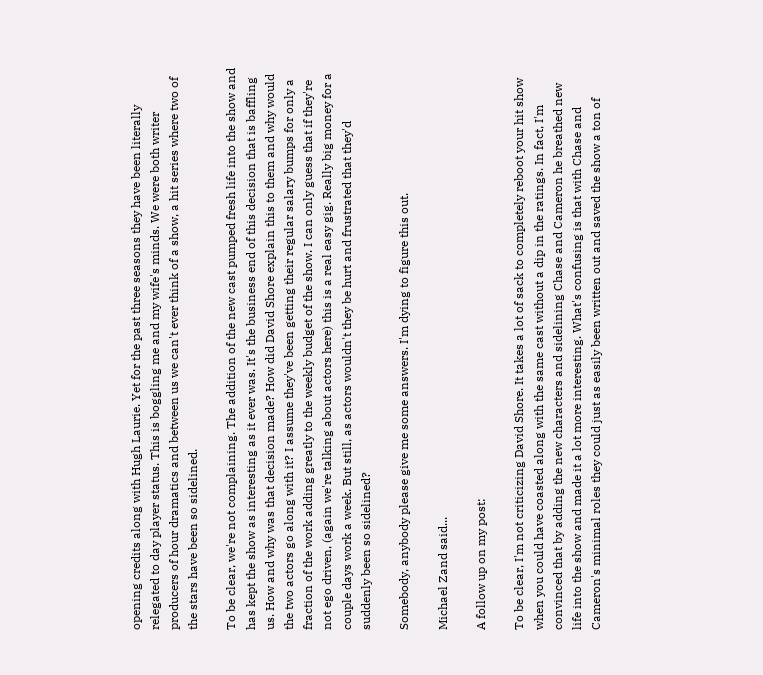opening credits along with Hugh Laurie. Yet for the past three seasons they have been literally relegated to day player status. This is boggling me and my wife's minds. We were both writer producers of hour dramatics and between us we can't ever think of a show, a hit series where two of the stars have been so sidelined.

To be clear, we're not complaining. The addition of the new cast pumped fresh life into the show and has kept the show as interesting as it ever was. It's the business end of this decision that is baffling us. How and why was that decision made? How did David Shore explain this to them and why would the two actors go along with it? I assume they've been getting their regular salary bumps for only a fraction of the work adding greatly to the weekly budget of the show. I can only guess that if they're not ego driven, (again we're talking about actors here) this is a real easy gig. Really big money for a couple days work a week. But still, as actors wouldn't they be hurt and frustrated that they'd suddenly been so sidelined?

Somebody, anybody please give me some answers. I'm dying to figure this out.

Michael Zand said...

A follow up on my post:

To be clear, I'm not criticizing David Shore. It takes a lot of sack to completely reboot your hit show when you could have coasted along with the same cast without a dip in the ratings. In fact, I'm convinced that by adding the new characters and sidelining Chase and Cameron he breathed new life into the show and made it a lot more interesting. What's confusing is that with Chase and Cameron's minimal roles they could just as easily been written out and saved the show a ton of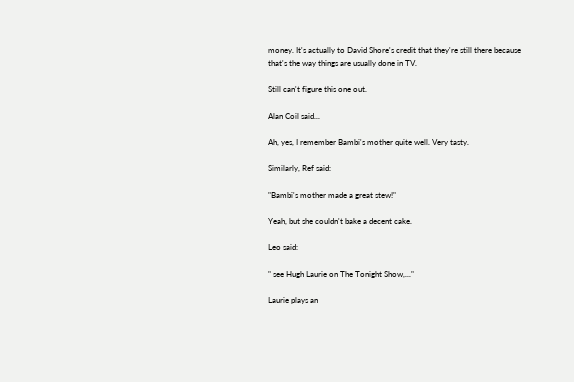money. It's actually to David Shore's credit that they're still there because that's the way things are usually done in TV.

Still can't figure this one out.

Alan Coil said...

Ah, yes, I remember Bambi's mother quite well. Very tasty.

Similarly, Ref said:

"Bambi's mother made a great stew!"

Yeah, but she couldn't bake a decent cake.

Leo said:

" see Hugh Laurie on The Tonight Show,..."

Laurie plays an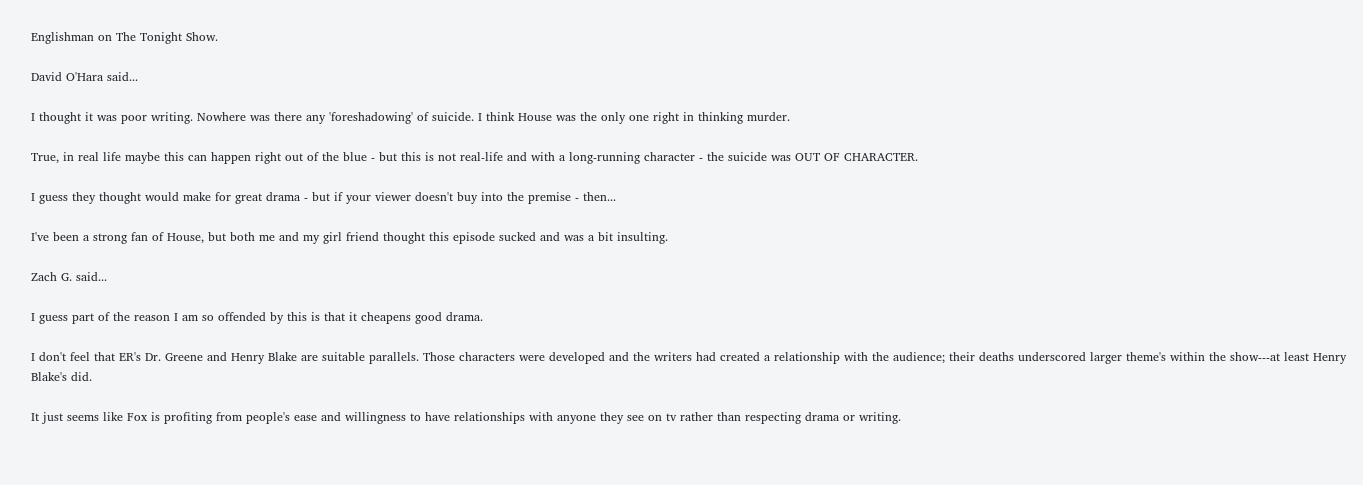Englishman on The Tonight Show.

David O'Hara said...

I thought it was poor writing. Nowhere was there any 'foreshadowing' of suicide. I think House was the only one right in thinking murder.

True, in real life maybe this can happen right out of the blue - but this is not real-life and with a long-running character - the suicide was OUT OF CHARACTER.

I guess they thought would make for great drama - but if your viewer doesn't buy into the premise - then...

I've been a strong fan of House, but both me and my girl friend thought this episode sucked and was a bit insulting.

Zach G. said...

I guess part of the reason I am so offended by this is that it cheapens good drama.

I don't feel that ER's Dr. Greene and Henry Blake are suitable parallels. Those characters were developed and the writers had created a relationship with the audience; their deaths underscored larger theme's within the show---at least Henry Blake's did.

It just seems like Fox is profiting from people's ease and willingness to have relationships with anyone they see on tv rather than respecting drama or writing.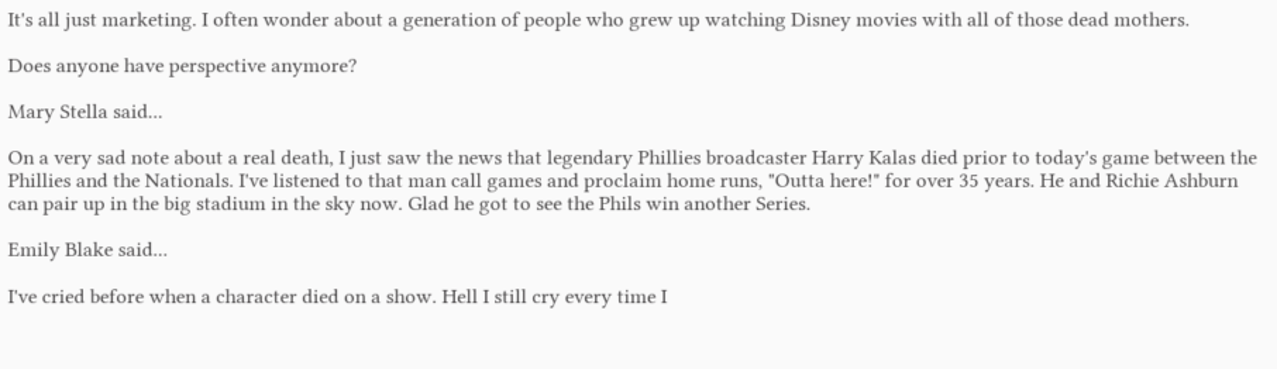It's all just marketing. I often wonder about a generation of people who grew up watching Disney movies with all of those dead mothers.

Does anyone have perspective anymore?

Mary Stella said...

On a very sad note about a real death, I just saw the news that legendary Phillies broadcaster Harry Kalas died prior to today's game between the Phillies and the Nationals. I've listened to that man call games and proclaim home runs, "Outta here!" for over 35 years. He and Richie Ashburn can pair up in the big stadium in the sky now. Glad he got to see the Phils win another Series.

Emily Blake said...

I've cried before when a character died on a show. Hell I still cry every time I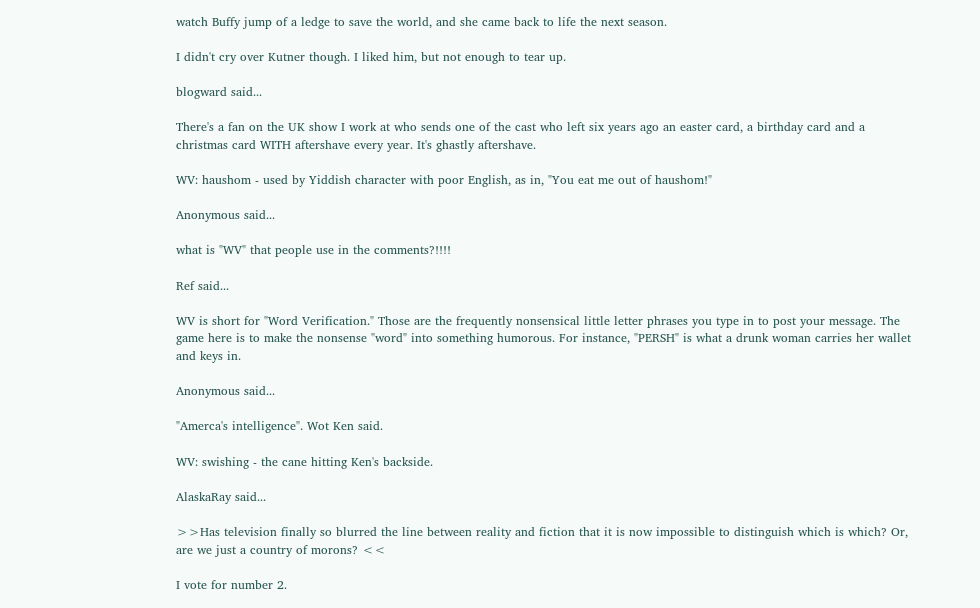watch Buffy jump of a ledge to save the world, and she came back to life the next season.

I didn't cry over Kutner though. I liked him, but not enough to tear up.

blogward said...

There's a fan on the UK show I work at who sends one of the cast who left six years ago an easter card, a birthday card and a christmas card WITH aftershave every year. It's ghastly aftershave.

WV: haushom - used by Yiddish character with poor English, as in, "You eat me out of haushom!"

Anonymous said...

what is "WV" that people use in the comments?!!!!

Ref said...

WV is short for "Word Verification." Those are the frequently nonsensical little letter phrases you type in to post your message. The game here is to make the nonsense "word" into something humorous. For instance, "PERSH" is what a drunk woman carries her wallet and keys in.

Anonymous said...

"Amerca's intelligence". Wot Ken said.

WV: swishing - the cane hitting Ken's backside.

AlaskaRay said...

>>Has television finally so blurred the line between reality and fiction that it is now impossible to distinguish which is which? Or, are we just a country of morons? <<

I vote for number 2.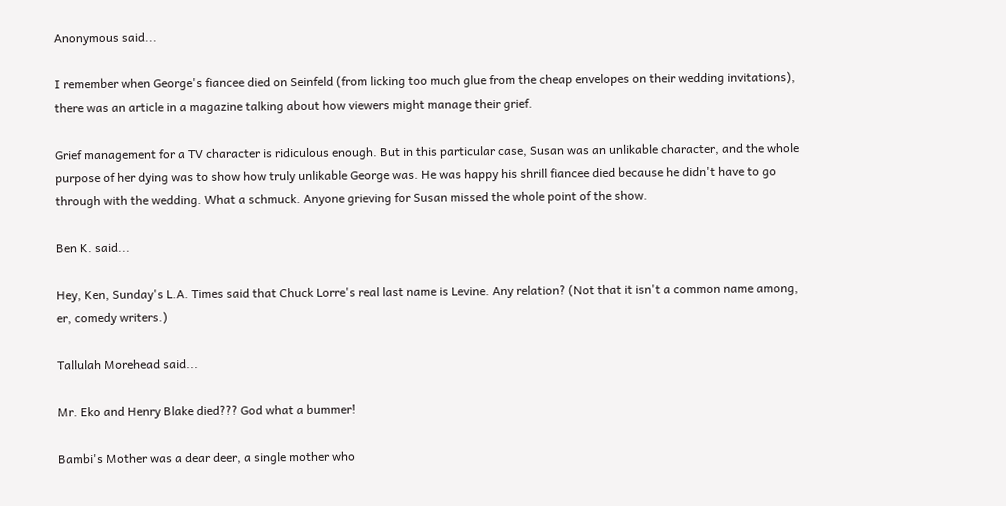Anonymous said...

I remember when George's fiancee died on Seinfeld (from licking too much glue from the cheap envelopes on their wedding invitations), there was an article in a magazine talking about how viewers might manage their grief.

Grief management for a TV character is ridiculous enough. But in this particular case, Susan was an unlikable character, and the whole purpose of her dying was to show how truly unlikable George was. He was happy his shrill fiancee died because he didn't have to go through with the wedding. What a schmuck. Anyone grieving for Susan missed the whole point of the show.

Ben K. said...

Hey, Ken, Sunday's L.A. Times said that Chuck Lorre's real last name is Levine. Any relation? (Not that it isn't a common name among, er, comedy writers.)

Tallulah Morehead said...

Mr. Eko and Henry Blake died??? God what a bummer!

Bambi's Mother was a dear deer, a single mother who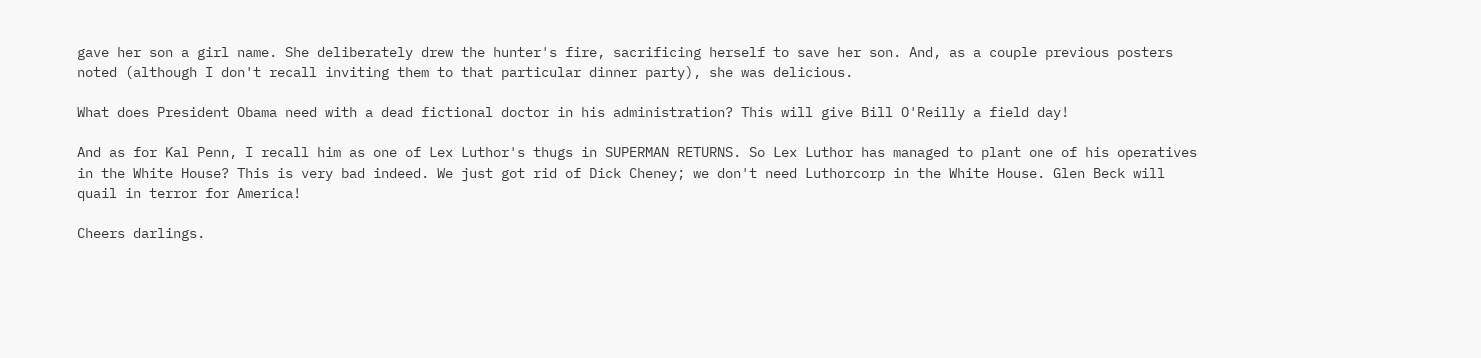gave her son a girl name. She deliberately drew the hunter's fire, sacrificing herself to save her son. And, as a couple previous posters noted (although I don't recall inviting them to that particular dinner party), she was delicious.

What does President Obama need with a dead fictional doctor in his administration? This will give Bill O'Reilly a field day!

And as for Kal Penn, I recall him as one of Lex Luthor's thugs in SUPERMAN RETURNS. So Lex Luthor has managed to plant one of his operatives in the White House? This is very bad indeed. We just got rid of Dick Cheney; we don't need Luthorcorp in the White House. Glen Beck will quail in terror for America!

Cheers darlings.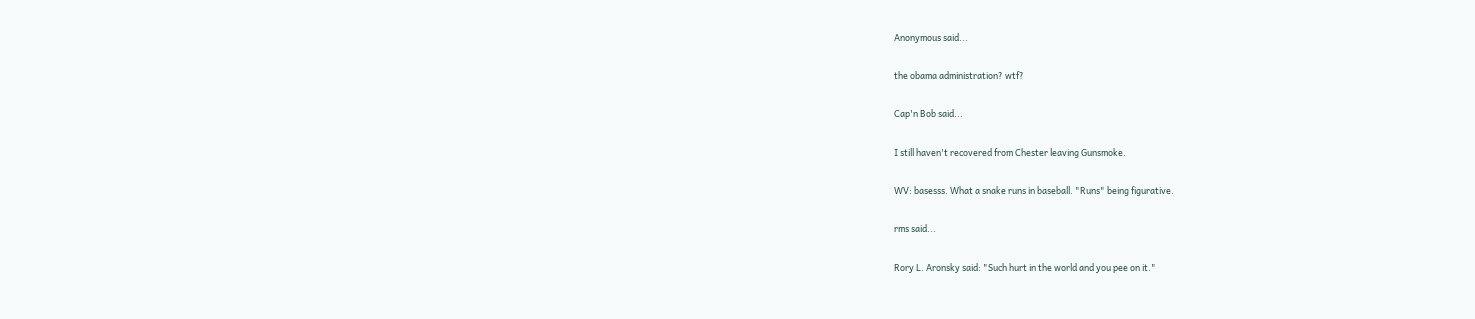Anonymous said...

the obama administration? wtf?

Cap'n Bob said...

I still haven't recovered from Chester leaving Gunsmoke.

WV: basesss. What a snake runs in baseball. "Runs" being figurative.

rms said...

Rory L. Aronsky said: "Such hurt in the world and you pee on it."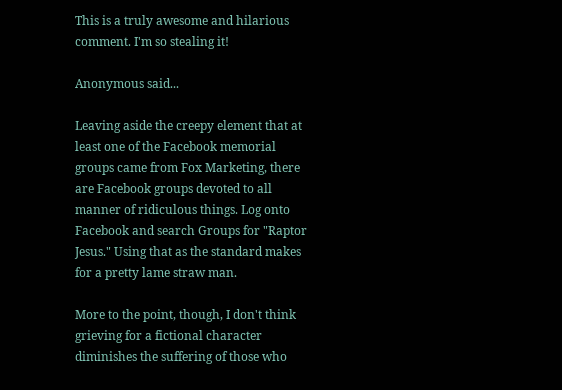This is a truly awesome and hilarious comment. I'm so stealing it!

Anonymous said...

Leaving aside the creepy element that at least one of the Facebook memorial groups came from Fox Marketing, there are Facebook groups devoted to all manner of ridiculous things. Log onto Facebook and search Groups for "Raptor Jesus." Using that as the standard makes for a pretty lame straw man.

More to the point, though, I don't think grieving for a fictional character diminishes the suffering of those who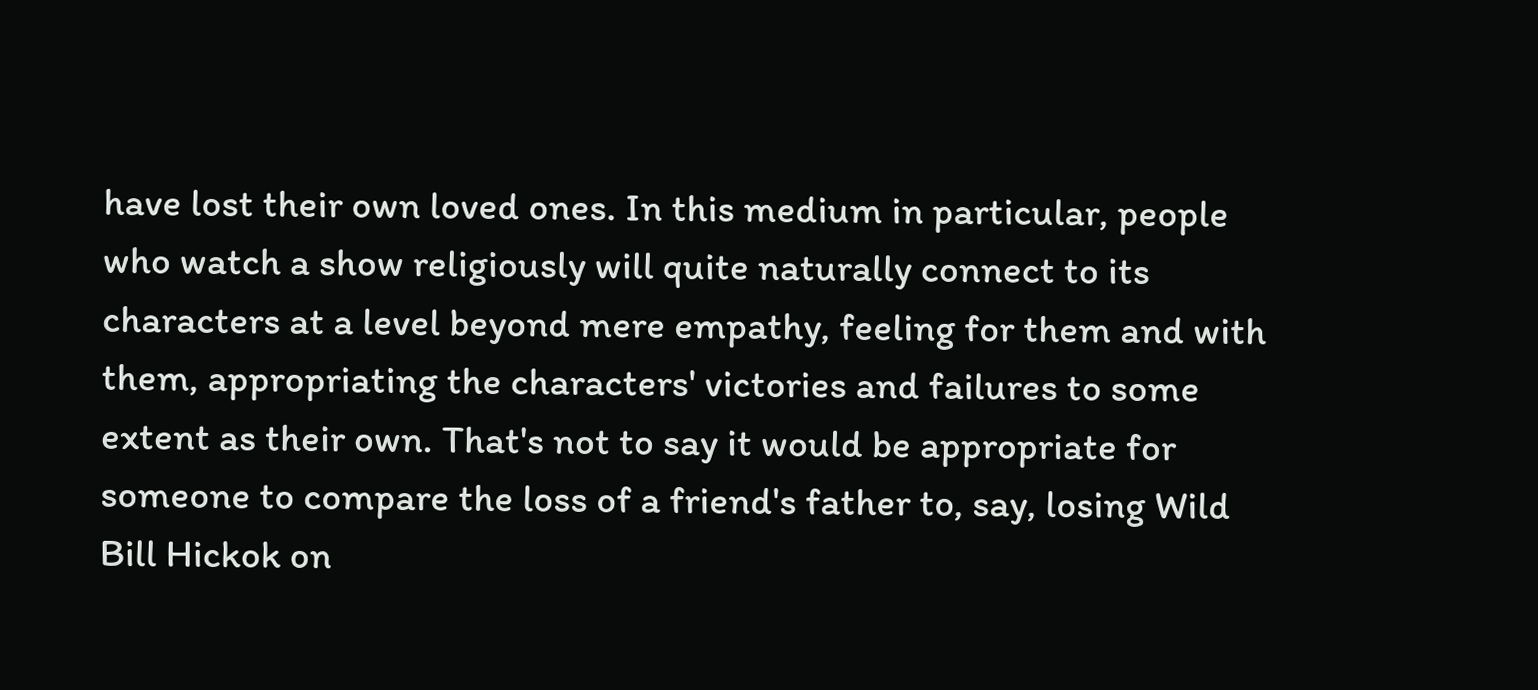have lost their own loved ones. In this medium in particular, people who watch a show religiously will quite naturally connect to its characters at a level beyond mere empathy, feeling for them and with them, appropriating the characters' victories and failures to some extent as their own. That's not to say it would be appropriate for someone to compare the loss of a friend's father to, say, losing Wild Bill Hickok on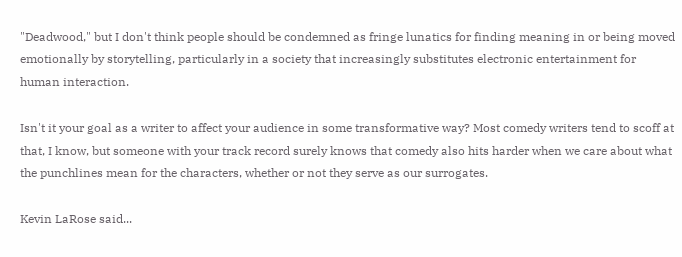"Deadwood," but I don't think people should be condemned as fringe lunatics for finding meaning in or being moved emotionally by storytelling, particularly in a society that increasingly substitutes electronic entertainment for human interaction.

Isn't it your goal as a writer to affect your audience in some transformative way? Most comedy writers tend to scoff at that, I know, but someone with your track record surely knows that comedy also hits harder when we care about what the punchlines mean for the characters, whether or not they serve as our surrogates.

Kevin LaRose said...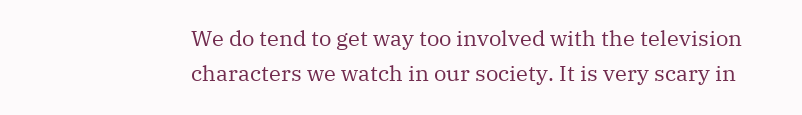We do tend to get way too involved with the television characters we watch in our society. It is very scary in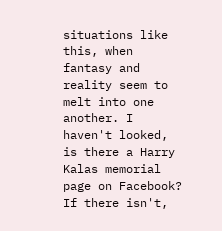situations like this, when fantasy and reality seem to melt into one another. I haven't looked, is there a Harry Kalas memorial page on Facebook? If there isn't,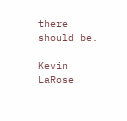there should be.

Kevin LaRose